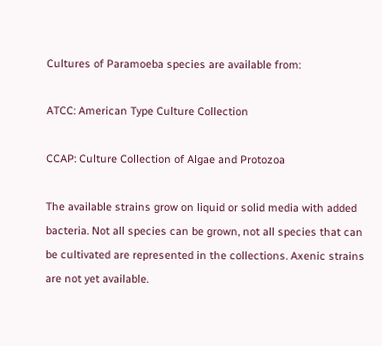Cultures of Paramoeba species are available from:

ATCC: American Type Culture Collection

CCAP: Culture Collection of Algae and Protozoa

The available strains grow on liquid or solid media with added bacteria. Not all species can be grown, not all species that can be cultivated are represented in the collections. Axenic strains are not yet available.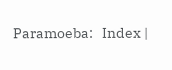Paramoeba:   Index |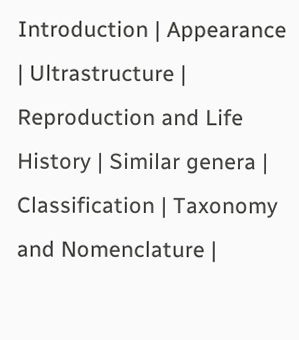Introduction | Appearance | Ultrastructure | Reproduction and Life History | Similar genera | Classification | Taxonomy and Nomenclature |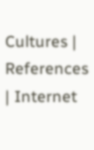Cultures | References | Internet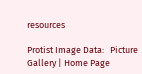resources

Protist Image Data:   Picture Gallery | Home Page